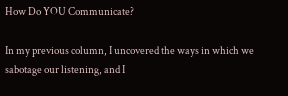How Do YOU Communicate?

In my previous column, I uncovered the ways in which we sabotage our listening, and I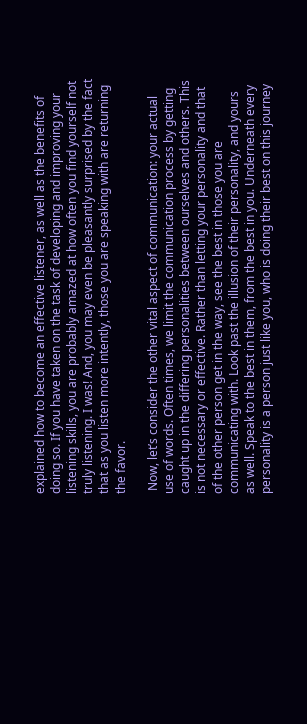explained how to become an effective listener, as well as the benefits of doing so. If you have taken on the task of developing and improving your listening skills, you are probably amazed at how often you find yourself not truly listening. I was! And, you may even be pleasantly surprised by the fact that as you listen more intently, those you are speaking with are returning the favor.

 Now, let’s consider the other vital aspect of communication: your actual use of words. Often times, we limit the communication process by getting caught up in the differing personalities between ourselves and others. This is not necessary or effective. Rather than letting your personality and that of the other person get in the way, see the best in those you are communicating with. Look past the illusion of their personality, and yours as well. Speak to the best in them, from the best in you. Underneath every personality is a person just like you, who is doing their best on this journey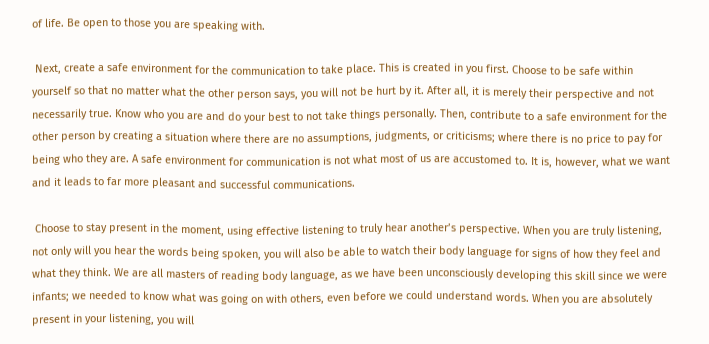of life. Be open to those you are speaking with.

 Next, create a safe environment for the communication to take place. This is created in you first. Choose to be safe within yourself so that no matter what the other person says, you will not be hurt by it. After all, it is merely their perspective and not necessarily true. Know who you are and do your best to not take things personally. Then, contribute to a safe environment for the other person by creating a situation where there are no assumptions, judgments, or criticisms; where there is no price to pay for being who they are. A safe environment for communication is not what most of us are accustomed to. It is, however, what we want and it leads to far more pleasant and successful communications.

 Choose to stay present in the moment, using effective listening to truly hear another’s perspective. When you are truly listening, not only will you hear the words being spoken, you will also be able to watch their body language for signs of how they feel and what they think. We are all masters of reading body language, as we have been unconsciously developing this skill since we were infants; we needed to know what was going on with others, even before we could understand words. When you are absolutely present in your listening, you will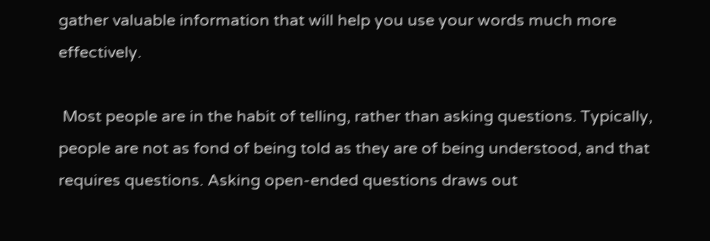gather valuable information that will help you use your words much more effectively.

 Most people are in the habit of telling, rather than asking questions. Typically, people are not as fond of being told as they are of being understood, and that requires questions. Asking open-ended questions draws out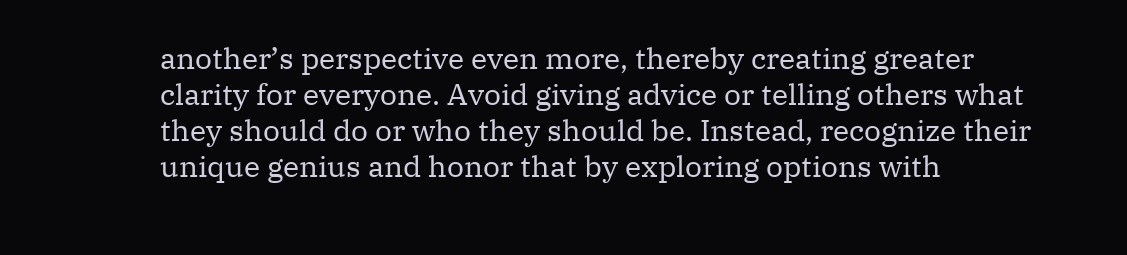another’s perspective even more, thereby creating greater clarity for everyone. Avoid giving advice or telling others what they should do or who they should be. Instead, recognize their unique genius and honor that by exploring options with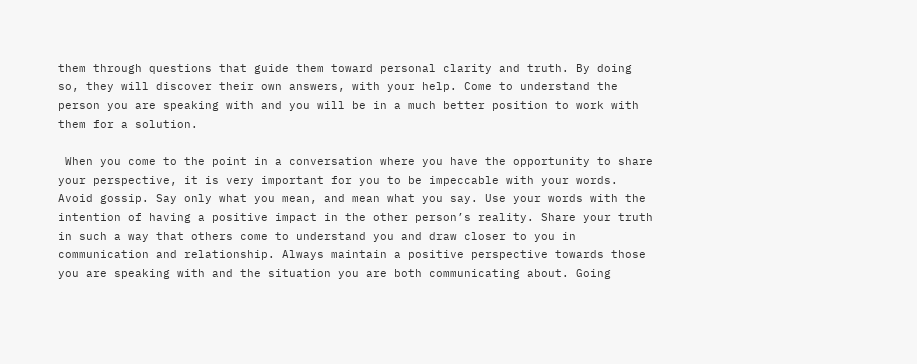them through questions that guide them toward personal clarity and truth. By doing so, they will discover their own answers, with your help. Come to understand the person you are speaking with and you will be in a much better position to work with them for a solution.

 When you come to the point in a conversation where you have the opportunity to share your perspective, it is very important for you to be impeccable with your words. Avoid gossip. Say only what you mean, and mean what you say. Use your words with the intention of having a positive impact in the other person’s reality. Share your truth in such a way that others come to understand you and draw closer to you in communication and relationship. Always maintain a positive perspective towards those you are speaking with and the situation you are both communicating about. Going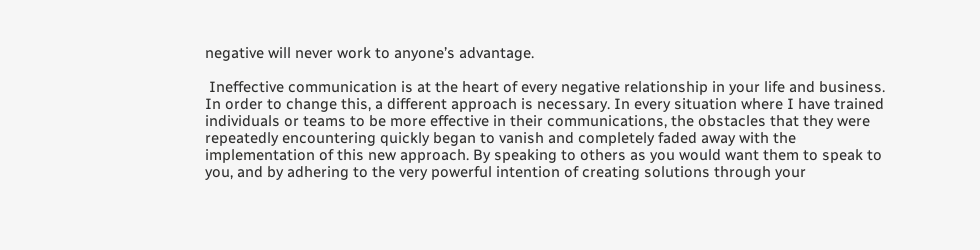negative will never work to anyone’s advantage.

 Ineffective communication is at the heart of every negative relationship in your life and business. In order to change this, a different approach is necessary. In every situation where I have trained individuals or teams to be more effective in their communications, the obstacles that they were repeatedly encountering quickly began to vanish and completely faded away with the implementation of this new approach. By speaking to others as you would want them to speak to you, and by adhering to the very powerful intention of creating solutions through your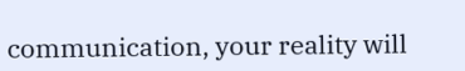communication, your reality will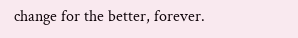change for the better, forever.